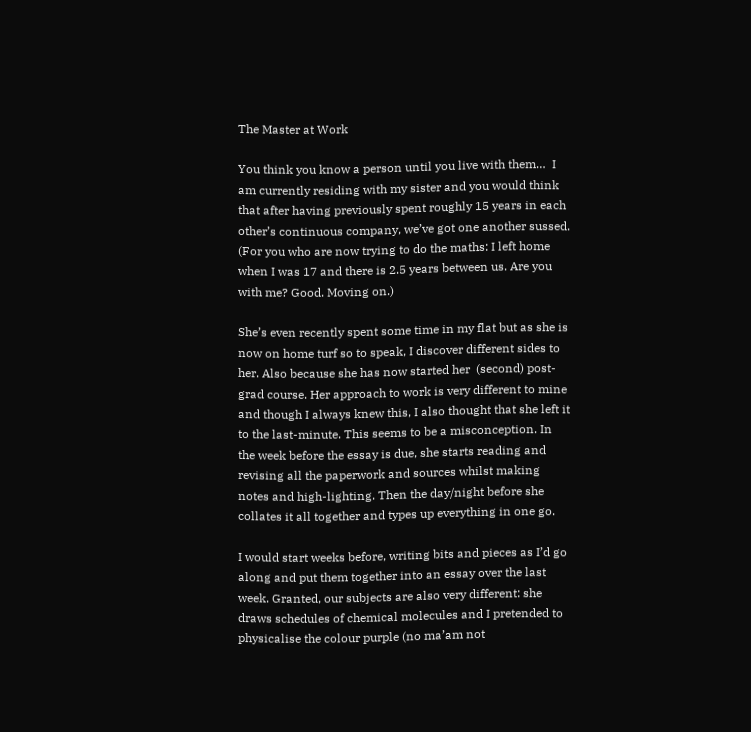The Master at Work

You think you know a person until you live with them…  I am currently residing with my sister and you would think that after having previously spent roughly 15 years in each other’s continuous company, we’ve got one another sussed. (For you who are now trying to do the maths: I left home when I was 17 and there is 2.5 years between us. Are you with me? Good. Moving on.)

She’s even recently spent some time in my flat but as she is now on home turf so to speak, I discover different sides to her. Also because she has now started her  (second) post-grad course. Her approach to work is very different to mine and though I always knew this, I also thought that she left it to the last-minute. This seems to be a misconception. In the week before the essay is due, she starts reading and revising all the paperwork and sources whilst making notes and high-lighting. Then the day/night before she collates it all together and types up everything in one go.

I would start weeks before, writing bits and pieces as I’d go along and put them together into an essay over the last week. Granted, our subjects are also very different: she draws schedules of chemical molecules and I pretended to physicalise the colour purple (no ma’am not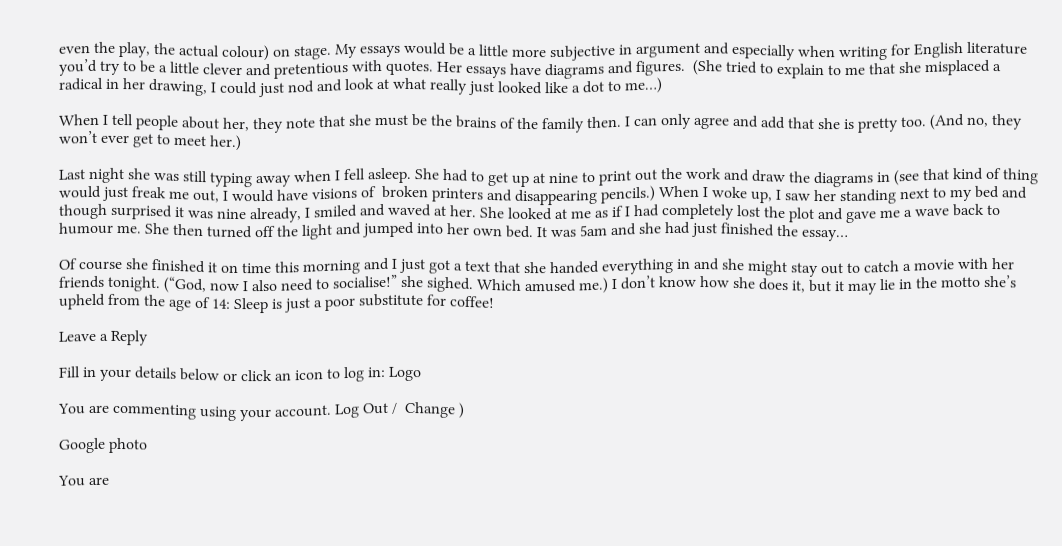even the play, the actual colour) on stage. My essays would be a little more subjective in argument and especially when writing for English literature you’d try to be a little clever and pretentious with quotes. Her essays have diagrams and figures.  (She tried to explain to me that she misplaced a radical in her drawing, I could just nod and look at what really just looked like a dot to me…)

When I tell people about her, they note that she must be the brains of the family then. I can only agree and add that she is pretty too. (And no, they won’t ever get to meet her.)

Last night she was still typing away when I fell asleep. She had to get up at nine to print out the work and draw the diagrams in (see that kind of thing would just freak me out, I would have visions of  broken printers and disappearing pencils.) When I woke up, I saw her standing next to my bed and though surprised it was nine already, I smiled and waved at her. She looked at me as if I had completely lost the plot and gave me a wave back to humour me. She then turned off the light and jumped into her own bed. It was 5am and she had just finished the essay…

Of course she finished it on time this morning and I just got a text that she handed everything in and she might stay out to catch a movie with her friends tonight. (“God, now I also need to socialise!” she sighed. Which amused me.) I don’t know how she does it, but it may lie in the motto she’s upheld from the age of 14: Sleep is just a poor substitute for coffee!

Leave a Reply

Fill in your details below or click an icon to log in: Logo

You are commenting using your account. Log Out /  Change )

Google photo

You are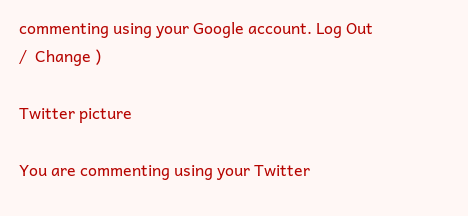commenting using your Google account. Log Out /  Change )

Twitter picture

You are commenting using your Twitter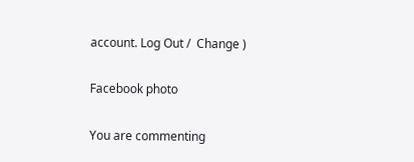account. Log Out /  Change )

Facebook photo

You are commenting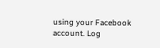using your Facebook account. Log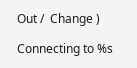Out /  Change )

Connecting to %s